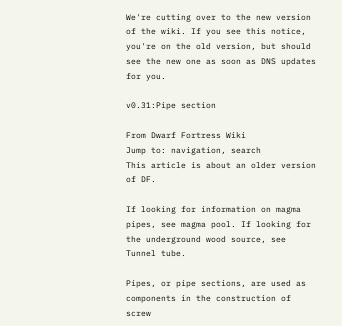We're cutting over to the new version of the wiki. If you see this notice, you're on the old version, but should see the new one as soon as DNS updates for you.

v0.31:Pipe section

From Dwarf Fortress Wiki
Jump to: navigation, search
This article is about an older version of DF.

If looking for information on magma pipes, see magma pool. If looking for the underground wood source, see Tunnel tube.

Pipes, or pipe sections, are used as components in the construction of screw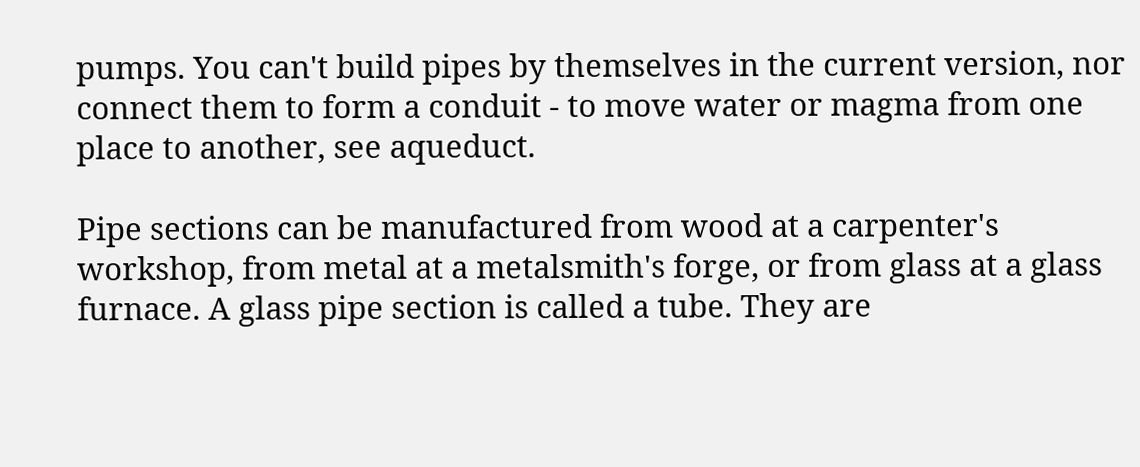pumps. You can't build pipes by themselves in the current version, nor connect them to form a conduit - to move water or magma from one place to another, see aqueduct.

Pipe sections can be manufactured from wood at a carpenter's workshop, from metal at a metalsmith's forge, or from glass at a glass furnace. A glass pipe section is called a tube. They are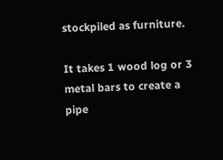stockpiled as furniture.

It takes 1 wood log or 3 metal bars to create a pipe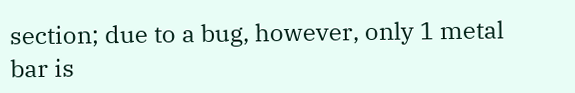section; due to a bug, however, only 1 metal bar is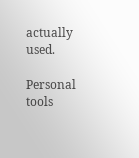actually used.

Personal tools